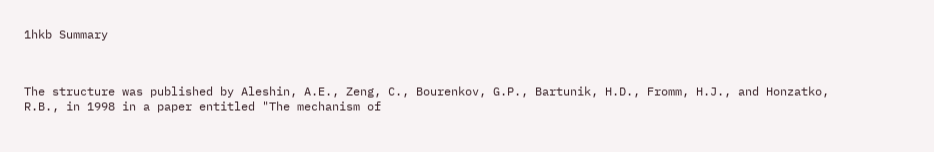1hkb Summary



The structure was published by Aleshin, A.E., Zeng, C., Bourenkov, G.P., Bartunik, H.D., Fromm, H.J., and Honzatko, R.B., in 1998 in a paper entitled "The mechanism of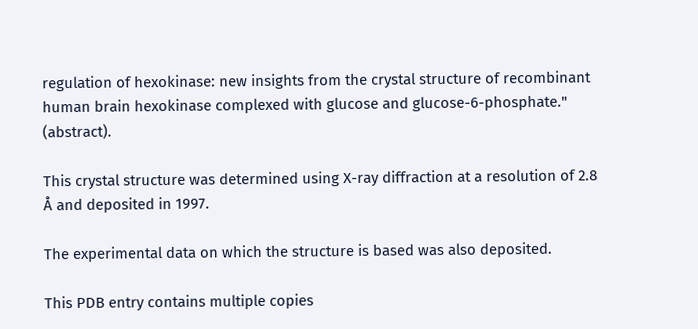regulation of hexokinase: new insights from the crystal structure of recombinant human brain hexokinase complexed with glucose and glucose-6-phosphate." (abstract).

This crystal structure was determined using X-ray diffraction at a resolution of 2.8 Å and deposited in 1997.

The experimental data on which the structure is based was also deposited.

This PDB entry contains multiple copies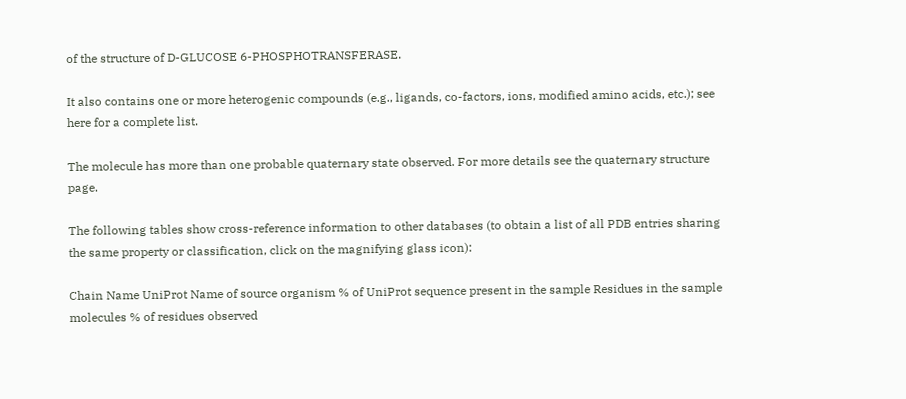of the structure of D-GLUCOSE 6-PHOSPHOTRANSFERASE.

It also contains one or more heterogenic compounds (e.g., ligands, co-factors, ions, modified amino acids, etc.); see here for a complete list.

The molecule has more than one probable quaternary state observed. For more details see the quaternary structure page.

The following tables show cross-reference information to other databases (to obtain a list of all PDB entries sharing the same property or classification, click on the magnifying glass icon):

Chain Name UniProt Name of source organism % of UniProt sequence present in the sample Residues in the sample molecules % of residues observed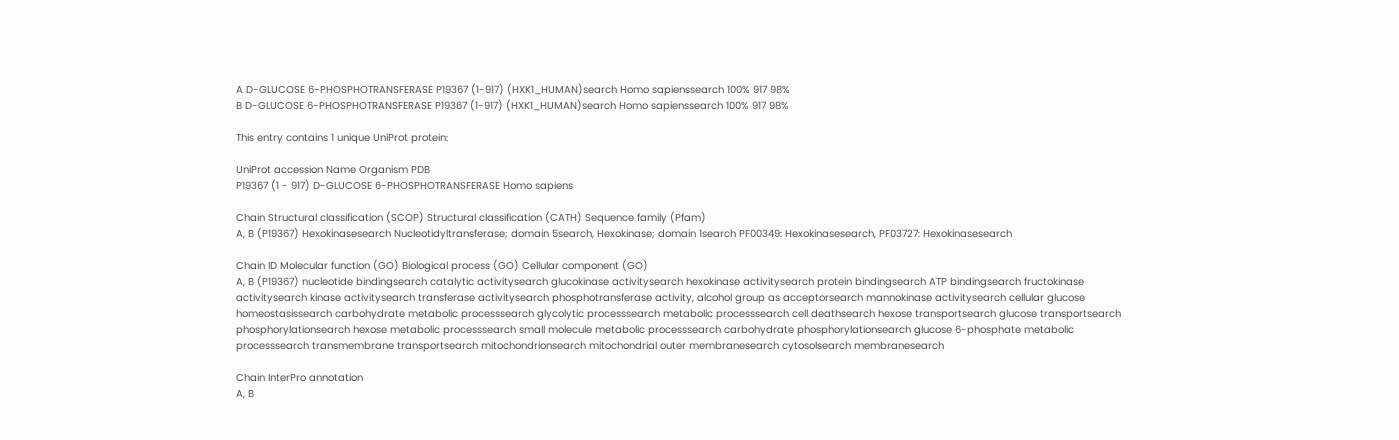A D-GLUCOSE 6-PHOSPHOTRANSFERASE P19367 (1-917) (HXK1_HUMAN)search Homo sapienssearch 100% 917 98%
B D-GLUCOSE 6-PHOSPHOTRANSFERASE P19367 (1-917) (HXK1_HUMAN)search Homo sapienssearch 100% 917 98%

This entry contains 1 unique UniProt protein:

UniProt accession Name Organism PDB
P19367 (1 - 917) D-GLUCOSE 6-PHOSPHOTRANSFERASE Homo sapiens

Chain Structural classification (SCOP) Structural classification (CATH) Sequence family (Pfam)
A, B (P19367) Hexokinasesearch Nucleotidyltransferase; domain 5search, Hexokinase; domain 1search PF00349: Hexokinasesearch, PF03727: Hexokinasesearch

Chain ID Molecular function (GO) Biological process (GO) Cellular component (GO)
A, B (P19367) nucleotide bindingsearch catalytic activitysearch glucokinase activitysearch hexokinase activitysearch protein bindingsearch ATP bindingsearch fructokinase activitysearch kinase activitysearch transferase activitysearch phosphotransferase activity, alcohol group as acceptorsearch mannokinase activitysearch cellular glucose homeostasissearch carbohydrate metabolic processsearch glycolytic processsearch metabolic processsearch cell deathsearch hexose transportsearch glucose transportsearch phosphorylationsearch hexose metabolic processsearch small molecule metabolic processsearch carbohydrate phosphorylationsearch glucose 6-phosphate metabolic processsearch transmembrane transportsearch mitochondrionsearch mitochondrial outer membranesearch cytosolsearch membranesearch

Chain InterPro annotation
A, B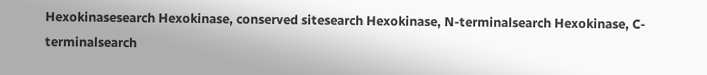Hexokinasesearch Hexokinase, conserved sitesearch Hexokinase, N-terminalsearch Hexokinase, C-terminalsearch